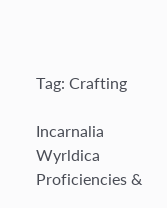Tag: Crafting

Incarnalia Wyrldica Proficiencies &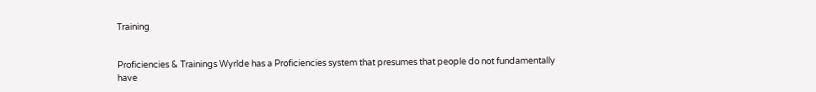Training


Proficiencies & Trainings Wyrlde has a Proficiencies system that presumes that people do not fundamentally have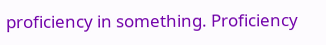proficiency in something. Proficiency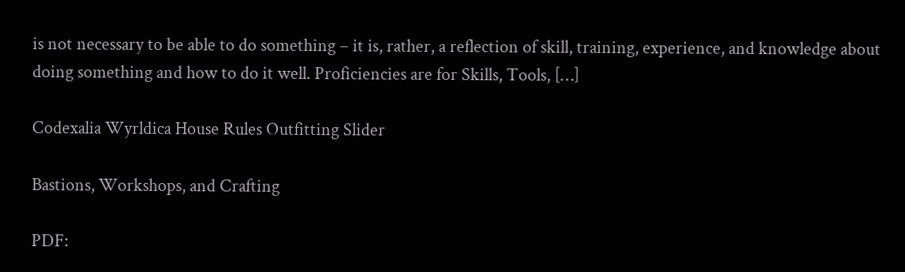is not necessary to be able to do something – it is, rather, a reflection of skill, training, experience, and knowledge about doing something and how to do it well. Proficiencies are for Skills, Tools, […]

Codexalia Wyrldica House Rules Outfitting Slider

Bastions, Workshops, and Crafting

PDF: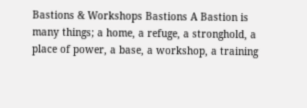Bastions & Workshops Bastions A Bastion is many things; a home, a refuge, a stronghold, a place of power, a base, a workshop, a training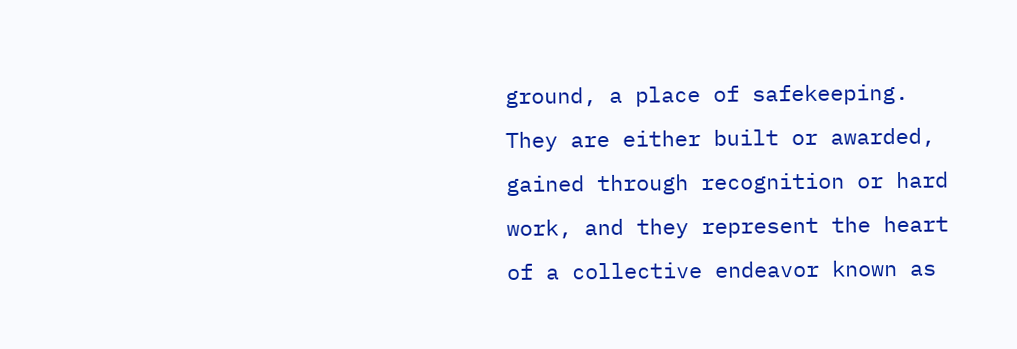ground, a place of safekeeping. They are either built or awarded, gained through recognition or hard work, and they represent the heart of a collective endeavor known as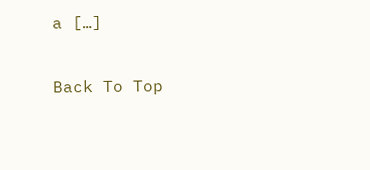a […]

Back To Top